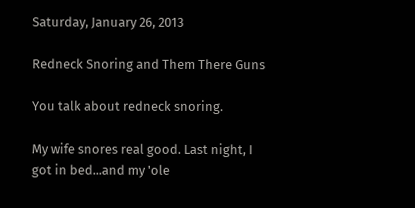Saturday, January 26, 2013

Redneck Snoring and Them There Guns

You talk about redneck snoring.

My wife snores real good. Last night, I got in bed...and my 'ole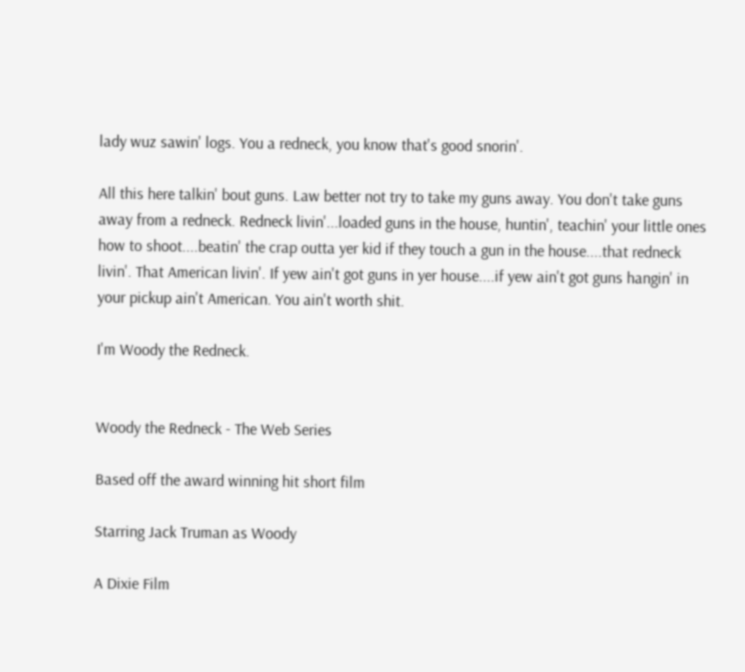lady wuz sawin' logs. You a redneck, you know that's good snorin'.

All this here talkin' bout guns. Law better not try to take my guns away. You don't take guns away from a redneck. Redneck livin'...loaded guns in the house, huntin', teachin' your little ones how to shoot....beatin' the crap outta yer kid if they touch a gun in the house....that redneck livin'. That American livin'. If yew ain't got guns in yer house....if yew ain't got guns hangin' in your pickup ain't American. You ain't worth shit.

I'm Woody the Redneck.


Woody the Redneck - The Web Series

Based off the award winning hit short film

Starring Jack Truman as Woody

A Dixie Film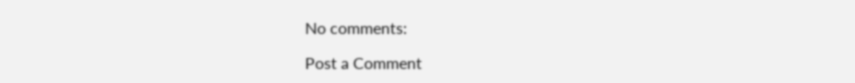No comments:

Post a Comment